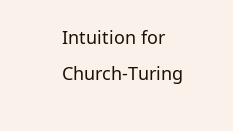Intuition for Church-Turing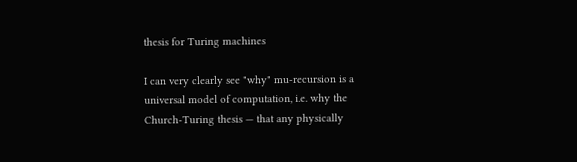thesis for Turing machines

I can very clearly see "why" mu-recursion is a universal model of computation, i.e. why the Church-Turing thesis — that any physically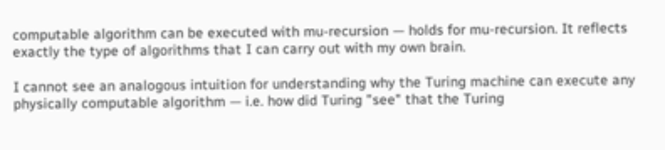computable algorithm can be executed with mu-recursion — holds for mu-recursion. It reflects exactly the type of algorithms that I can carry out with my own brain.

I cannot see an analogous intuition for understanding why the Turing machine can execute any physically computable algorithm — i.e. how did Turing "see" that the Turing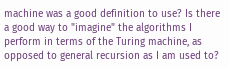machine was a good definition to use? Is there a good way to "imagine" the algorithms I perform in terms of the Turing machine, as opposed to general recursion as I am used to?